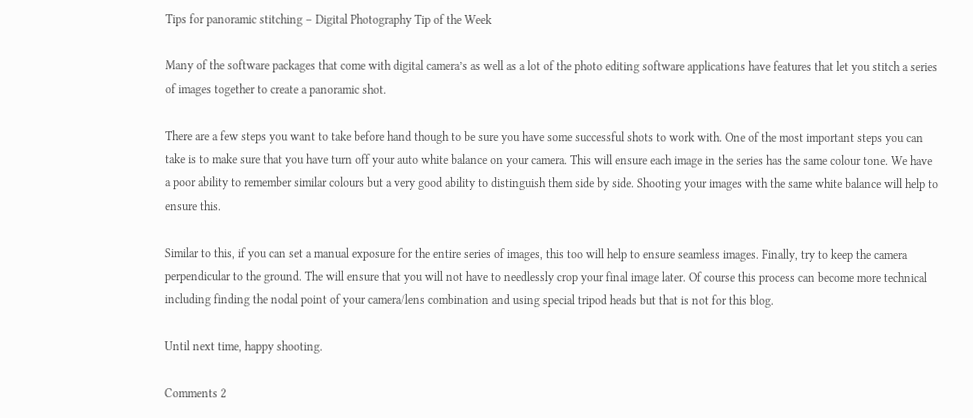Tips for panoramic stitching – Digital Photography Tip of the Week

Many of the software packages that come with digital camera’s as well as a lot of the photo editing software applications have features that let you stitch a series of images together to create a panoramic shot.

There are a few steps you want to take before hand though to be sure you have some successful shots to work with. One of the most important steps you can take is to make sure that you have turn off your auto white balance on your camera. This will ensure each image in the series has the same colour tone. We have a poor ability to remember similar colours but a very good ability to distinguish them side by side. Shooting your images with the same white balance will help to ensure this.

Similar to this, if you can set a manual exposure for the entire series of images, this too will help to ensure seamless images. Finally, try to keep the camera perpendicular to the ground. The will ensure that you will not have to needlessly crop your final image later. Of course this process can become more technical including finding the nodal point of your camera/lens combination and using special tripod heads but that is not for this blog.

Until next time, happy shooting.

Comments 2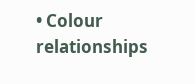• Colour relationships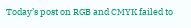Today’s post on RGB and CMYK failed to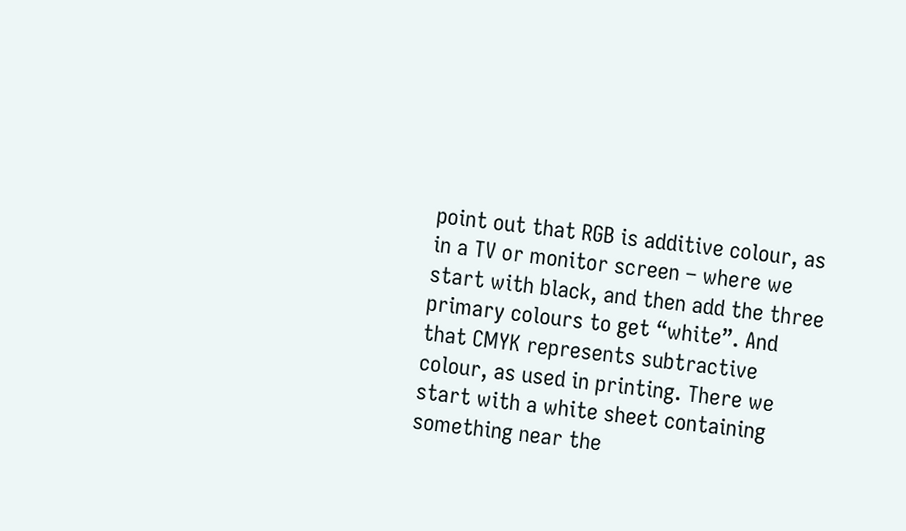point out that RGB is additive colour, as in a TV or monitor screen – where we start with black, and then add the three primary colours to get “white”. And that CMYK represents subtractive colour, as used in printing. There we start with a white sheet containing something near the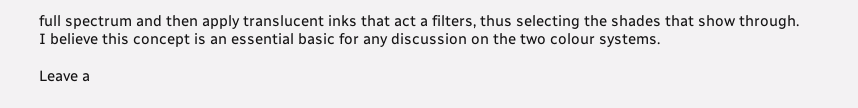full spectrum and then apply translucent inks that act a filters, thus selecting the shades that show through. I believe this concept is an essential basic for any discussion on the two colour systems.

Leave a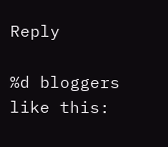Reply

%d bloggers like this: